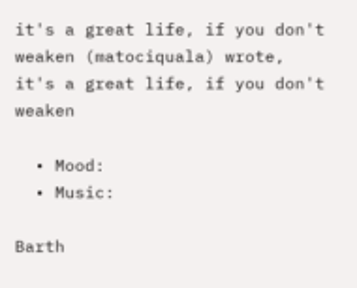it's a great life, if you don't weaken (matociquala) wrote,
it's a great life, if you don't weaken

  • Mood:
  • Music:

Barth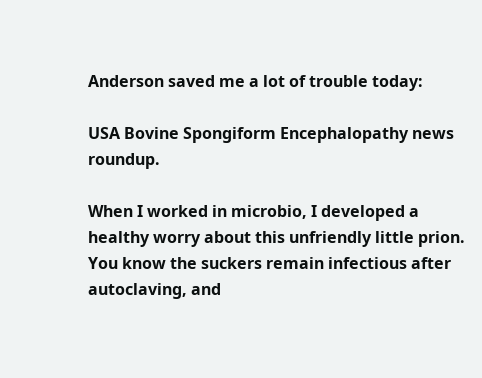Anderson saved me a lot of trouble today:

USA Bovine Spongiform Encephalopathy news roundup.

When I worked in microbio, I developed a healthy worry about this unfriendly little prion. You know the suckers remain infectious after autoclaving, and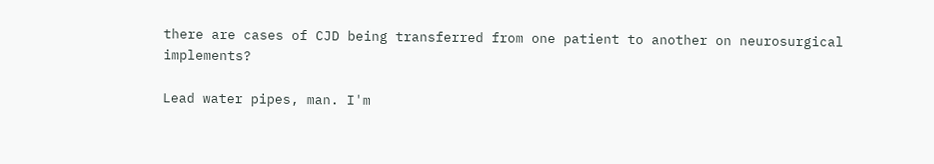there are cases of CJD being transferred from one patient to another on neurosurgical implements?

Lead water pipes, man. I'm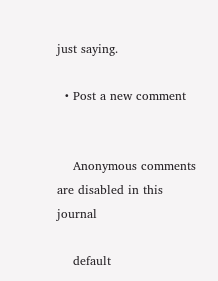just saying.

  • Post a new comment


    Anonymous comments are disabled in this journal

    default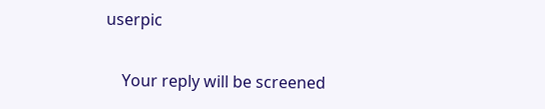userpic

    Your reply will be screened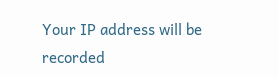Your IP address will be recorded